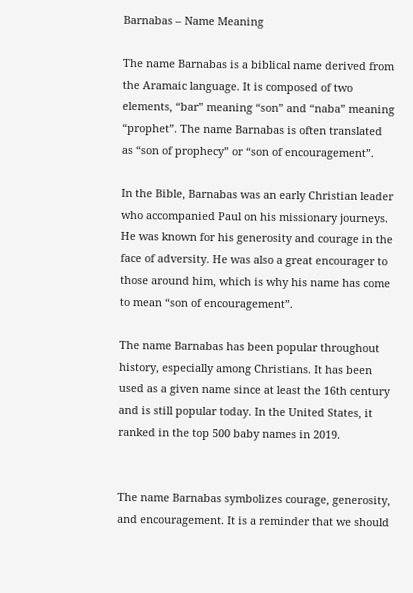Barnabas – Name Meaning

The name Barnabas is a biblical name derived from the Aramaic language. It is composed of two elements, “bar” meaning “son” and “naba” meaning “prophet”. The name Barnabas is often translated as “son of prophecy” or “son of encouragement”.

In the Bible, Barnabas was an early Christian leader who accompanied Paul on his missionary journeys. He was known for his generosity and courage in the face of adversity. He was also a great encourager to those around him, which is why his name has come to mean “son of encouragement”.

The name Barnabas has been popular throughout history, especially among Christians. It has been used as a given name since at least the 16th century and is still popular today. In the United States, it ranked in the top 500 baby names in 2019.


The name Barnabas symbolizes courage, generosity, and encouragement. It is a reminder that we should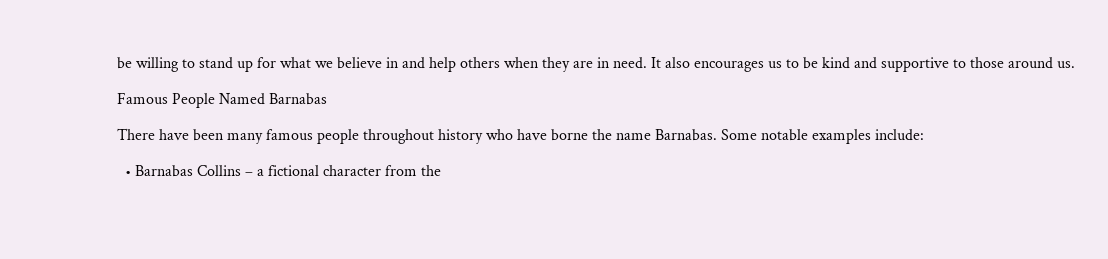be willing to stand up for what we believe in and help others when they are in need. It also encourages us to be kind and supportive to those around us.

Famous People Named Barnabas

There have been many famous people throughout history who have borne the name Barnabas. Some notable examples include:

  • Barnabas Collins – a fictional character from the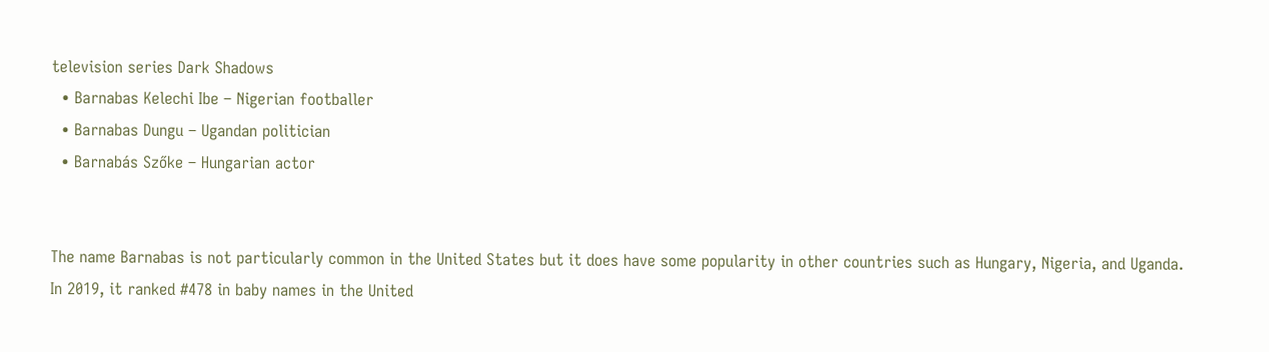television series Dark Shadows
  • Barnabas Kelechi Ibe – Nigerian footballer
  • Barnabas Dungu – Ugandan politician
  • Barnabás Szőke – Hungarian actor


The name Barnabas is not particularly common in the United States but it does have some popularity in other countries such as Hungary, Nigeria, and Uganda. In 2019, it ranked #478 in baby names in the United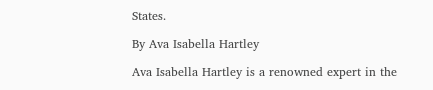States.

By Ava Isabella Hartley

Ava Isabella Hartley is a renowned expert in the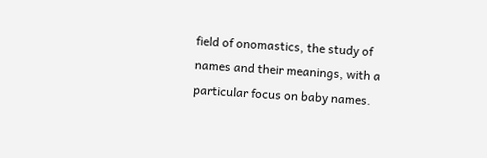field of onomastics, the study of names and their meanings, with a particular focus on baby names.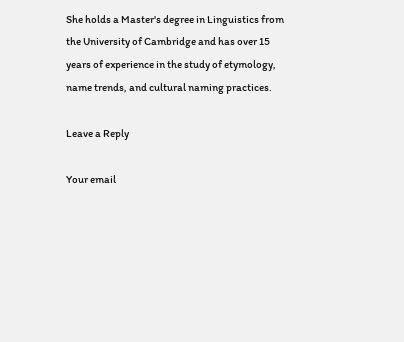She holds a Master's degree in Linguistics from the University of Cambridge and has over 15 years of experience in the study of etymology, name trends, and cultural naming practices.

Leave a Reply

Your email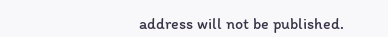address will not be published.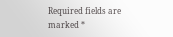Required fields are marked *